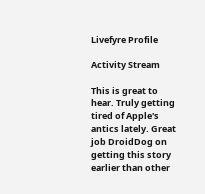Livefyre Profile

Activity Stream

This is great to hear. Truly getting tired of Apple's antics lately. Great job DroidDog on getting this story earlier than other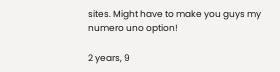sites. Might have to make you guys my numero uno option!

2 years, 9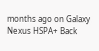months ago on Galaxy Nexus HSPA+ Back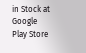in Stock at Google Play Store